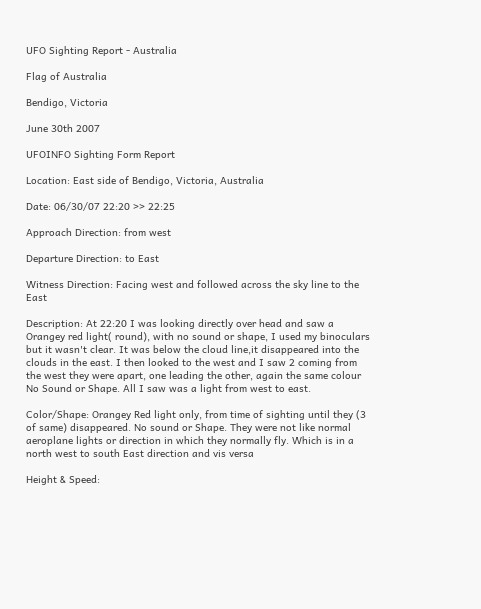UFO Sighting Report - Australia

Flag of Australia

Bendigo, Victoria

June 30th 2007

UFOINFO Sighting Form Report

Location: East side of Bendigo, Victoria, Australia

Date: 06/30/07 22:20 >> 22:25

Approach Direction: from west

Departure Direction: to East

Witness Direction: Facing west and followed across the sky line to the East

Description: At 22:20 I was looking directly over head and saw a Orangey red light( round), with no sound or shape, I used my binoculars but it wasn't clear. It was below the cloud line,it disappeared into the clouds in the east. I then looked to the west and I saw 2 coming from the west they were apart, one leading the other, again the same colour No Sound or Shape. All I saw was a light from west to east.

Color/Shape: Orangey Red light only, from time of sighting until they (3 of same) disappeared. No sound or Shape. They were not like normal aeroplane lights or direction in which they normally fly. Which is in a north west to south East direction and vis versa

Height & Speed: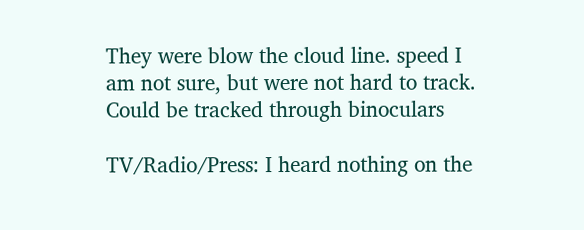They were blow the cloud line. speed I am not sure, but were not hard to track. Could be tracked through binoculars

TV/Radio/Press: I heard nothing on the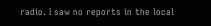radio. I saw no reports in the local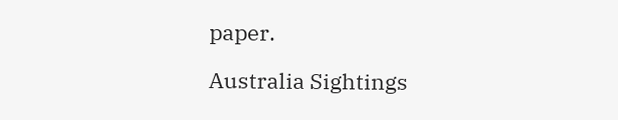paper.

Australia Sightings